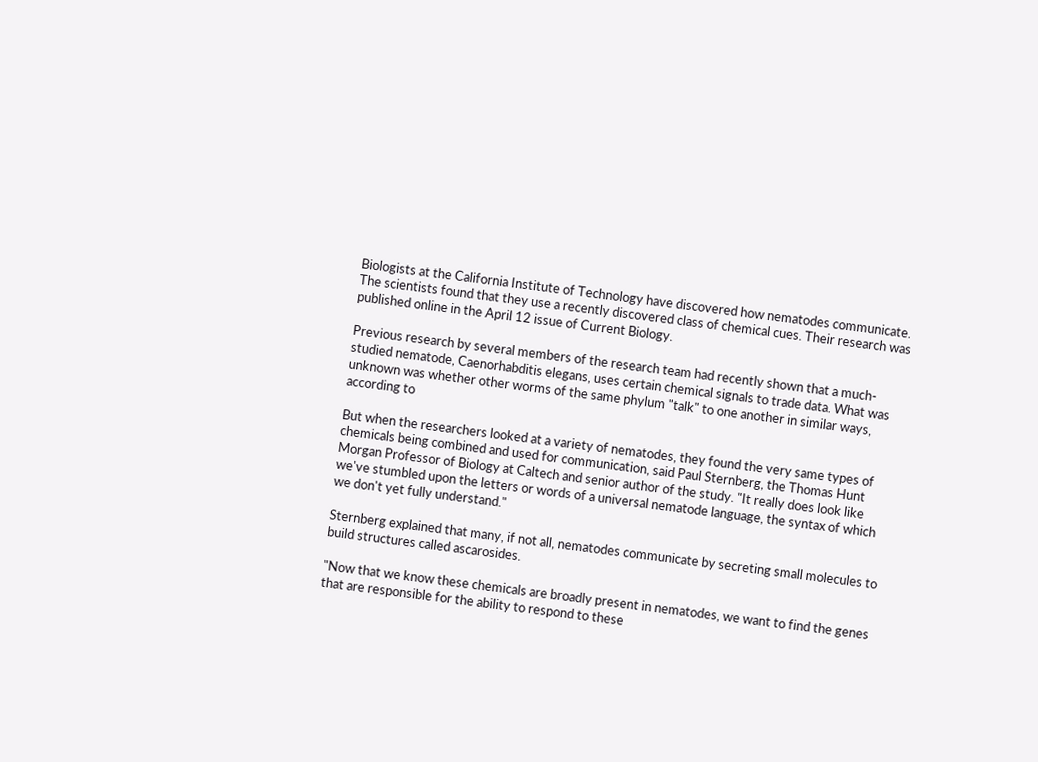Biologists at the California Institute of Technology have discovered how nematodes communicate. The scientists found that they use a recently discovered class of chemical cues. Their research was published online in the April 12 issue of Current Biology.

Previous research by several members of the research team had recently shown that a much-studied nematode, Caenorhabditis elegans, uses certain chemical signals to trade data. What was unknown was whether other worms of the same phylum "talk" to one another in similar ways, according to

But when the researchers looked at a variety of nematodes, they found the very same types of chemicals being combined and used for communication, said Paul Sternberg, the Thomas Hunt Morgan Professor of Biology at Caltech and senior author of the study. "It really does look like we've stumbled upon the letters or words of a universal nematode language, the syntax of which we don't yet fully understand."

Sternberg explained that many, if not all, nematodes communicate by secreting small molecules to build structures called ascarosides.

"Now that we know these chemicals are broadly present in nematodes, we want to find the genes that are responsible for the ability to respond to these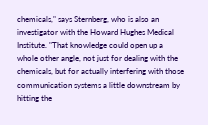chemicals," says Sternberg, who is also an investigator with the Howard Hughes Medical Institute. "That knowledge could open up a whole other angle, not just for dealing with the chemicals, but for actually interfering with those communication systems a little downstream by hitting the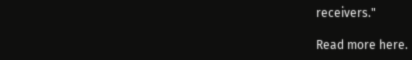receivers."

Read more here.